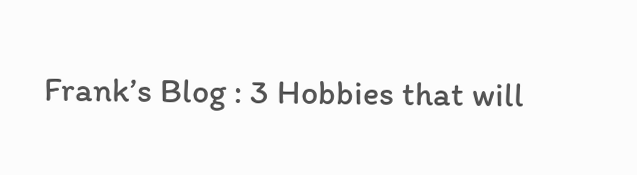Frank’s Blog : 3 Hobbies that will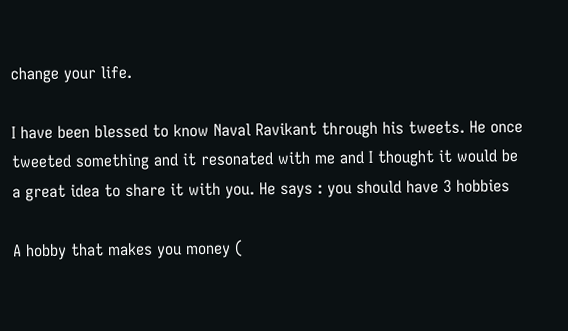change your life.

I have been blessed to know Naval Ravikant through his tweets. He once tweeted something and it resonated with me and I thought it would be a great idea to share it with you. He says : you should have 3 hobbies

A hobby that makes you money (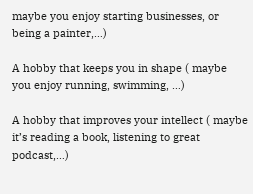maybe you enjoy starting businesses, or being a painter,…)

A hobby that keeps you in shape ( maybe you enjoy running, swimming, …)

A hobby that improves your intellect ( maybe it’s reading a book, listening to great podcast,…)